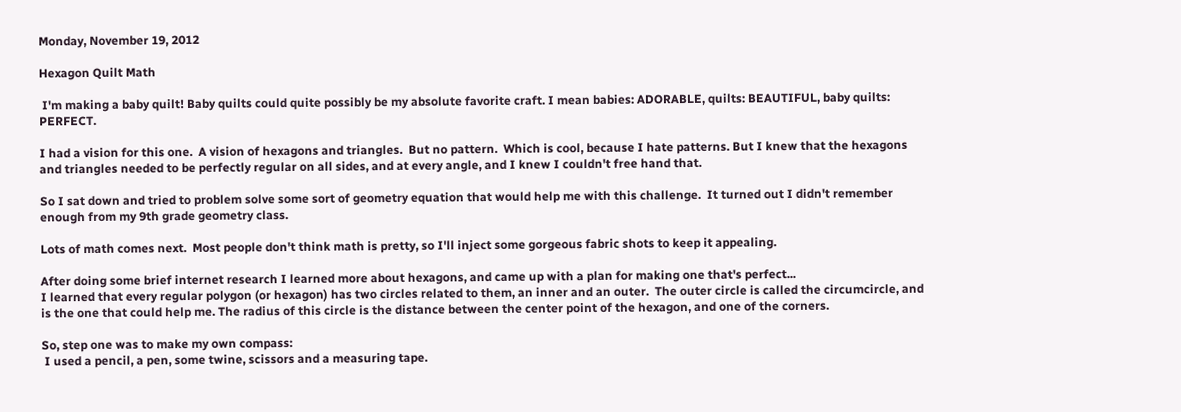Monday, November 19, 2012

Hexagon Quilt Math

 I'm making a baby quilt! Baby quilts could quite possibly be my absolute favorite craft. I mean babies: ADORABLE, quilts: BEAUTIFUL, baby quilts: PERFECT.

I had a vision for this one.  A vision of hexagons and triangles.  But no pattern.  Which is cool, because I hate patterns. But I knew that the hexagons and triangles needed to be perfectly regular on all sides, and at every angle, and I knew I couldn't free hand that.

So I sat down and tried to problem solve some sort of geometry equation that would help me with this challenge.  It turned out I didn't remember enough from my 9th grade geometry class.

Lots of math comes next.  Most people don't think math is pretty, so I'll inject some gorgeous fabric shots to keep it appealing.

After doing some brief internet research I learned more about hexagons, and came up with a plan for making one that's perfect...
I learned that every regular polygon (or hexagon) has two circles related to them, an inner and an outer.  The outer circle is called the circumcircle, and is the one that could help me. The radius of this circle is the distance between the center point of the hexagon, and one of the corners.

So, step one was to make my own compass:
 I used a pencil, a pen, some twine, scissors and a measuring tape.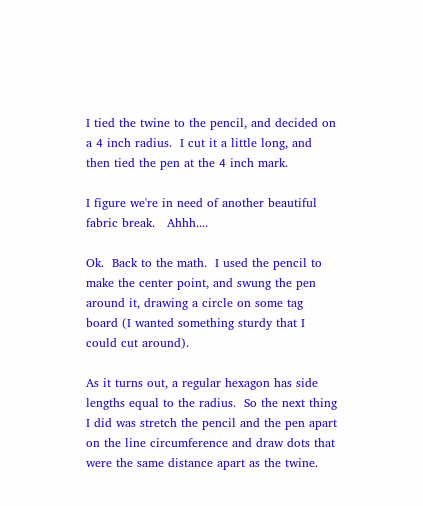I tied the twine to the pencil, and decided on a 4 inch radius.  I cut it a little long, and then tied the pen at the 4 inch mark.

I figure we're in need of another beautiful fabric break.   Ahhh....

Ok.  Back to the math.  I used the pencil to make the center point, and swung the pen around it, drawing a circle on some tag board (I wanted something sturdy that I could cut around).

As it turns out, a regular hexagon has side lengths equal to the radius.  So the next thing I did was stretch the pencil and the pen apart on the line circumference and draw dots that were the same distance apart as the twine.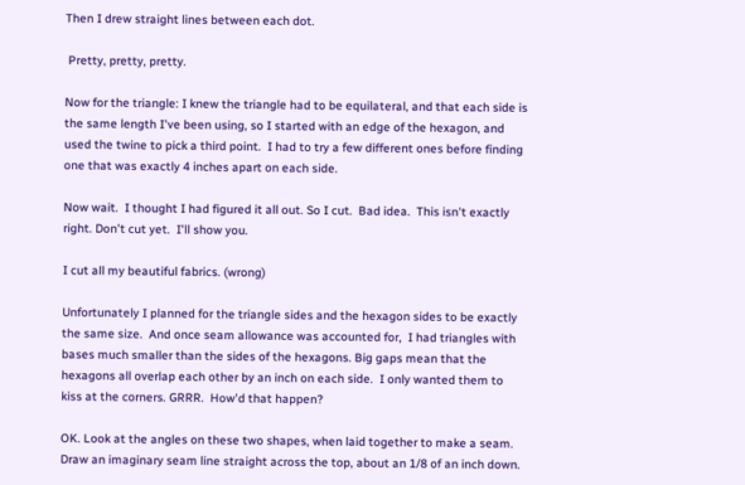Then I drew straight lines between each dot.

 Pretty, pretty, pretty.

Now for the triangle: I knew the triangle had to be equilateral, and that each side is the same length I've been using, so I started with an edge of the hexagon, and used the twine to pick a third point.  I had to try a few different ones before finding one that was exactly 4 inches apart on each side.

Now wait.  I thought I had figured it all out. So I cut.  Bad idea.  This isn't exactly right. Don't cut yet.  I'll show you.

I cut all my beautiful fabrics. (wrong)

Unfortunately I planned for the triangle sides and the hexagon sides to be exactly the same size.  And once seam allowance was accounted for,  I had triangles with bases much smaller than the sides of the hexagons. Big gaps mean that the hexagons all overlap each other by an inch on each side.  I only wanted them to kiss at the corners. GRRR.  How'd that happen?

OK. Look at the angles on these two shapes, when laid together to make a seam. Draw an imaginary seam line straight across the top, about an 1/8 of an inch down.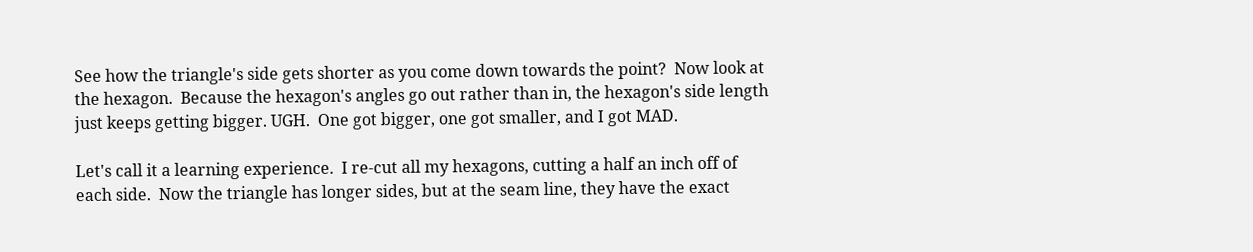See how the triangle's side gets shorter as you come down towards the point?  Now look at the hexagon.  Because the hexagon's angles go out rather than in, the hexagon's side length just keeps getting bigger. UGH.  One got bigger, one got smaller, and I got MAD.

Let's call it a learning experience.  I re-cut all my hexagons, cutting a half an inch off of each side.  Now the triangle has longer sides, but at the seam line, they have the exact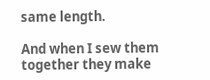same length.

And when I sew them together they make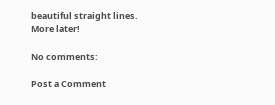beautiful straight lines.
More later!

No comments:

Post a Comment